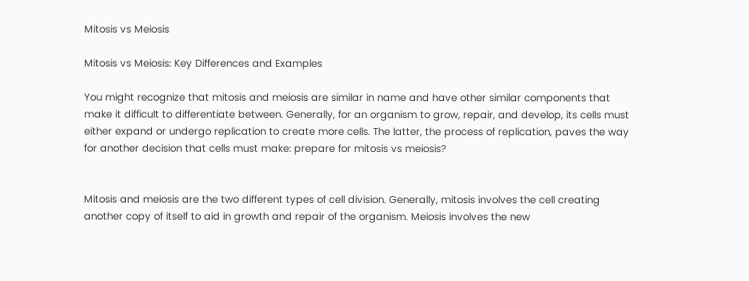Mitosis vs Meiosis

Mitosis vs Meiosis: Key Differences and Examples

You might recognize that mitosis and meiosis are similar in name and have other similar components that make it difficult to differentiate between. Generally, for an organism to grow, repair, and develop, its cells must either expand or undergo replication to create more cells. The latter, the process of replication, paves the way for another decision that cells must make: prepare for mitosis vs meiosis?


Mitosis and meiosis are the two different types of cell division. Generally, mitosis involves the cell creating another copy of itself to aid in growth and repair of the organism. Meiosis involves the new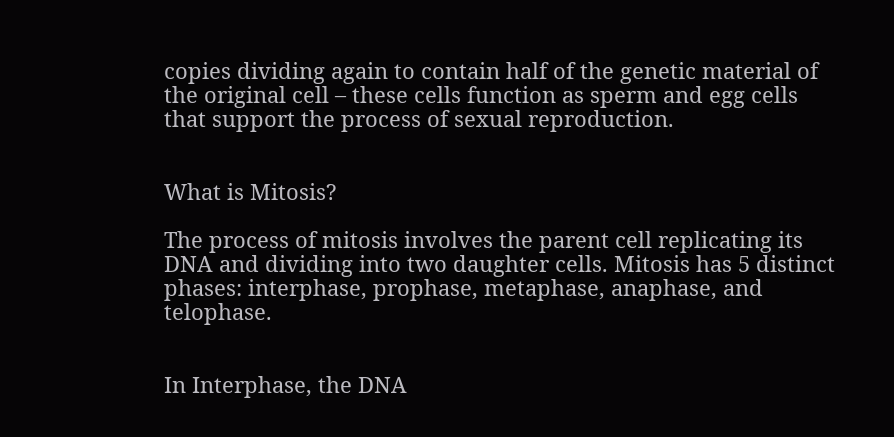copies dividing again to contain half of the genetic material of the original cell – these cells function as sperm and egg cells that support the process of sexual reproduction.


What is Mitosis?

The process of mitosis involves the parent cell replicating its DNA and dividing into two daughter cells. Mitosis has 5 distinct phases: interphase, prophase, metaphase, anaphase, and telophase.


In Interphase, the DNA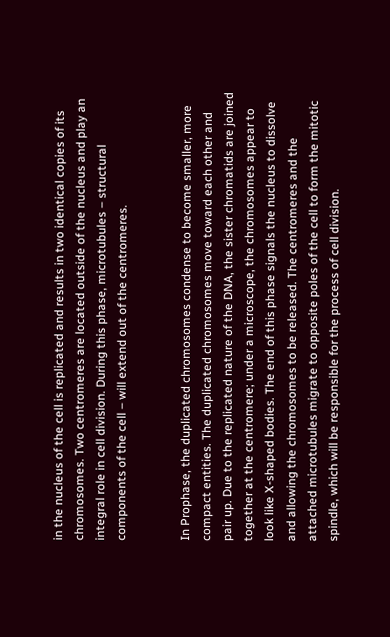in the nucleus of the cell is replicated and results in two identical copies of its chromosomes. Two centromeres are located outside of the nucleus and play an integral role in cell division. During this phase, microtubules – structural components of the cell – will extend out of the centromeres.


In Prophase, the duplicated chromosomes condense to become smaller, more compact entities. The duplicated chromosomes move toward each other and pair up. Due to the replicated nature of the DNA, the sister chromatids are joined together at the centromere; under a microscope, the chromosomes appear to look like X-shaped bodies. The end of this phase signals the nucleus to dissolve and allowing the chromosomes to be released. The centromeres and the attached microtubules migrate to opposite poles of the cell to form the mitotic spindle, which will be responsible for the process of cell division.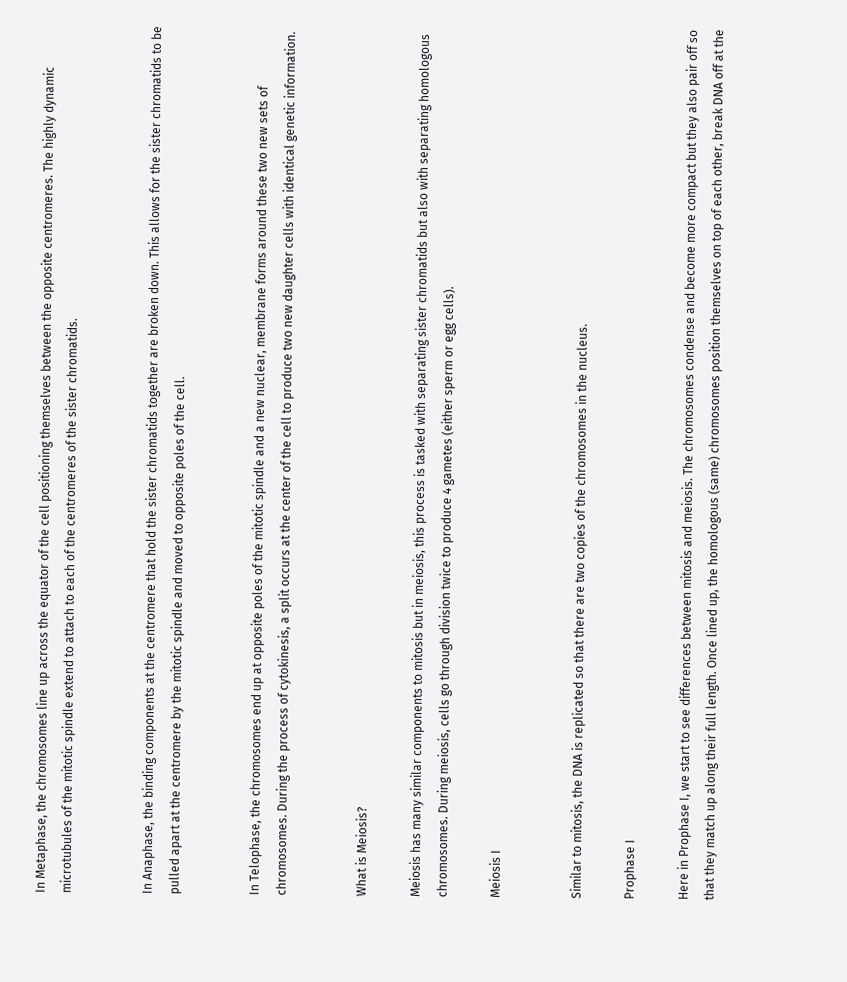In Metaphase, the chromosomes line up across the equator of the cell positioning themselves between the opposite centromeres. The highly dynamic microtubules of the mitotic spindle extend to attach to each of the centromeres of the sister chromatids.


In Anaphase, the binding components at the centromere that hold the sister chromatids together are broken down. This allows for the sister chromatids to be pulled apart at the centromere by the mitotic spindle and moved to opposite poles of the cell.


In Telophase, the chromosomes end up at opposite poles of the mitotic spindle and a new nuclear, membrane forms around these two new sets of chromosomes. During the process of cytokinesis, a split occurs at the center of the cell to produce two new daughter cells with identical genetic information.


What is Meiosis?

Meiosis has many similar components to mitosis but in meiosis, this process is tasked with separating sister chromatids but also with separating homologous chromosomes. During meiosis, cells go through division twice to produce 4 gametes (either sperm or egg cells).

Meiosis I


Similar to mitosis, the DNA is replicated so that there are two copies of the chromosomes in the nucleus.

Prophase I

Here in Prophase I, we start to see differences between mitosis and meiosis. The chromosomes condense and become more compact but they also pair off so that they match up along their full length. Once lined up, the homologous (same) chromosomes position themselves on top of each other, break DNA off at the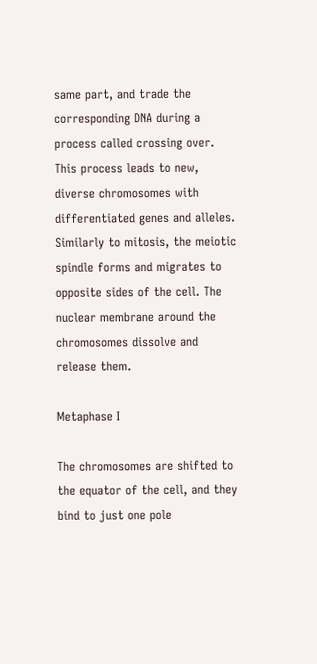same part, and trade the corresponding DNA during a process called crossing over. This process leads to new, diverse chromosomes with differentiated genes and alleles. Similarly to mitosis, the meiotic spindle forms and migrates to opposite sides of the cell. The nuclear membrane around the chromosomes dissolve and release them.

Metaphase I

The chromosomes are shifted to the equator of the cell, and they bind to just one pole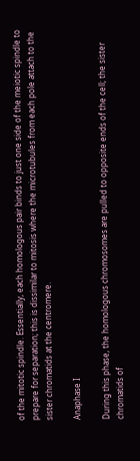of the mitotic spindle. Essentially, each homologous pair binds to just one side of the meiotic spindle to prepare for separation; this is dissimilar to mitosis where the microtubules from each pole attach to the sister chromatids at the centromere.

Anaphase I

During this phase, the homologous chromosomes are pulled to opposite ends of the cell; the sister chromatids of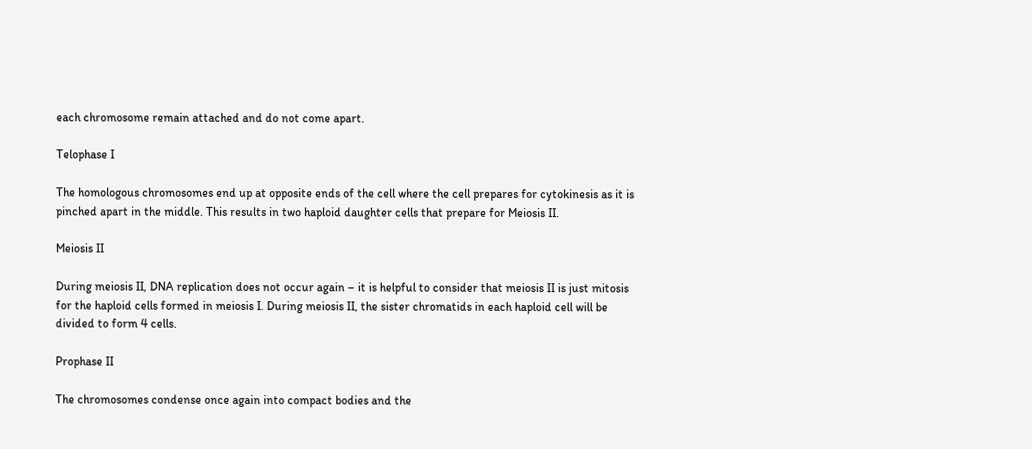each chromosome remain attached and do not come apart.

Telophase I

The homologous chromosomes end up at opposite ends of the cell where the cell prepares for cytokinesis as it is pinched apart in the middle. This results in two haploid daughter cells that prepare for Meiosis II.

Meiosis II

During meiosis II, DNA replication does not occur again – it is helpful to consider that meiosis II is just mitosis for the haploid cells formed in meiosis I. During meiosis II, the sister chromatids in each haploid cell will be divided to form 4 cells.

Prophase II

The chromosomes condense once again into compact bodies and the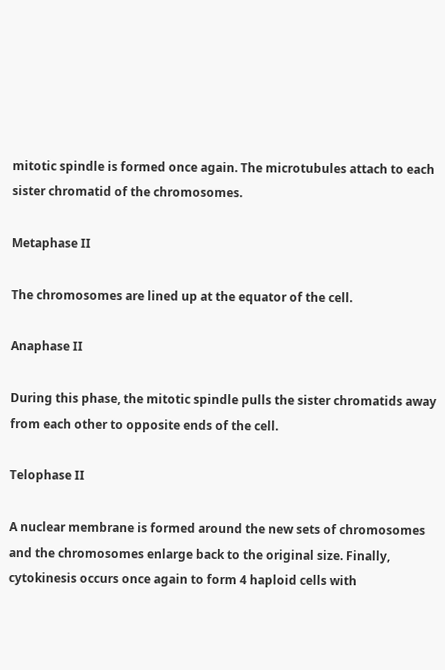mitotic spindle is formed once again. The microtubules attach to each sister chromatid of the chromosomes.

Metaphase II

The chromosomes are lined up at the equator of the cell.

Anaphase II

During this phase, the mitotic spindle pulls the sister chromatids away from each other to opposite ends of the cell.

Telophase II

A nuclear membrane is formed around the new sets of chromosomes and the chromosomes enlarge back to the original size. Finally, cytokinesis occurs once again to form 4 haploid cells with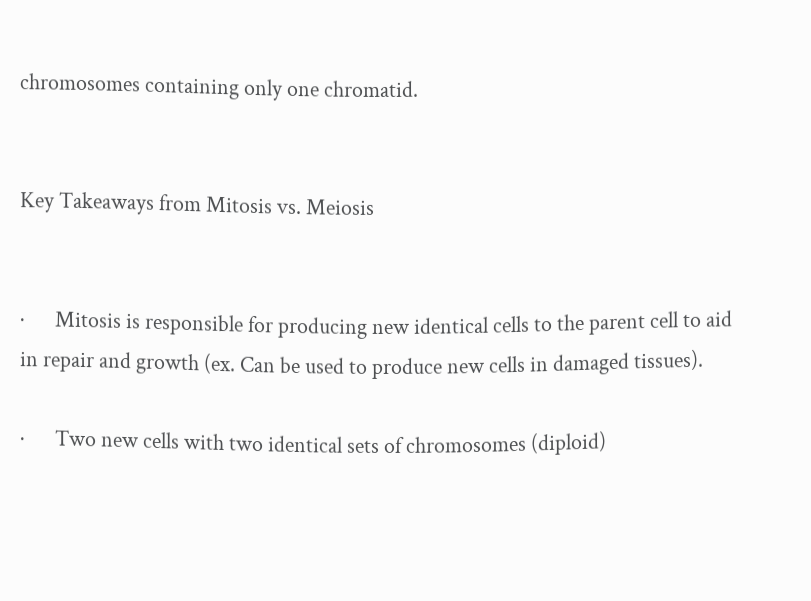chromosomes containing only one chromatid.


Key Takeaways from Mitosis vs. Meiosis


·      Mitosis is responsible for producing new identical cells to the parent cell to aid in repair and growth (ex. Can be used to produce new cells in damaged tissues).

·      Two new cells with two identical sets of chromosomes (diploid)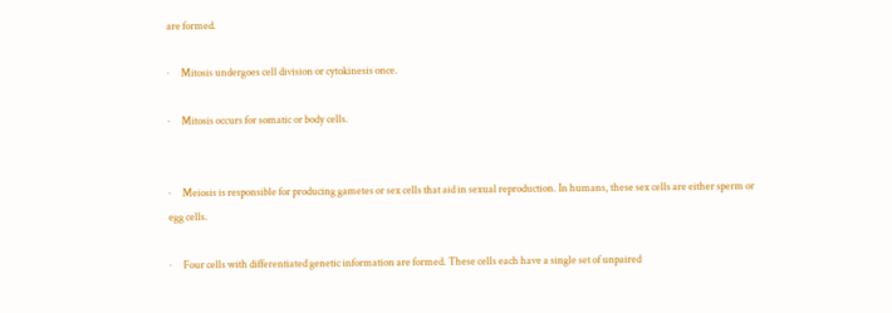are formed.

·      Mitosis undergoes cell division or cytokinesis once.

·      Mitosis occurs for somatic or body cells.


·      Meiosis is responsible for producing gametes or sex cells that aid in sexual reproduction. In humans, these sex cells are either sperm or egg cells.

·      Four cells with differentiated genetic information are formed. These cells each have a single set of unpaired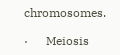chromosomes.

·      Meiosis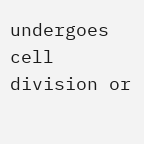undergoes cell division or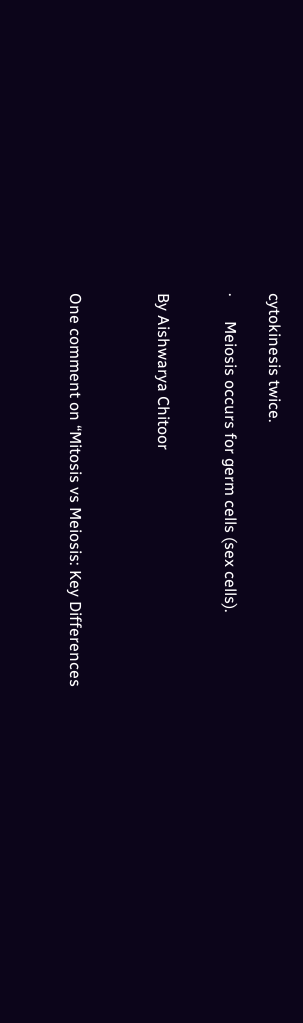cytokinesis twice.

·      Meiosis occurs for germ cells (sex cells).


By Aishwarya Chitoor



One comment on “Mitosis vs Meiosis: Key Differences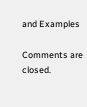and Examples

Comments are closed.